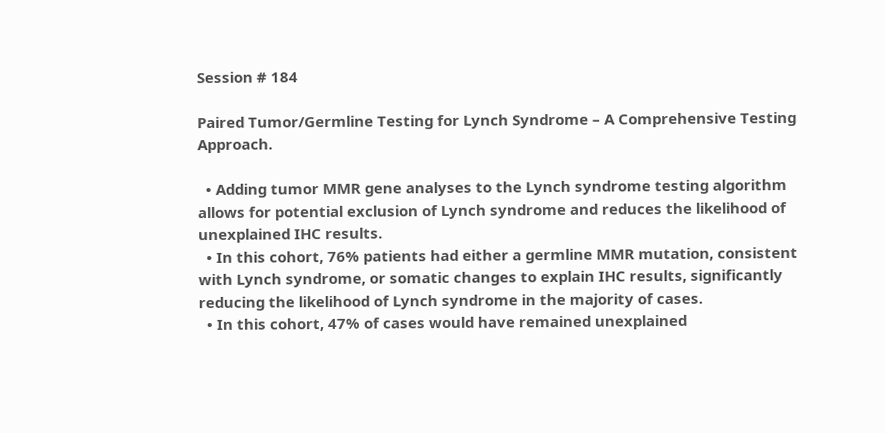Session # 184

Paired Tumor/Germline Testing for Lynch Syndrome – A Comprehensive Testing Approach.

  • Adding tumor MMR gene analyses to the Lynch syndrome testing algorithm allows for potential exclusion of Lynch syndrome and reduces the likelihood of unexplained IHC results.
  • In this cohort, 76% patients had either a germline MMR mutation, consistent with Lynch syndrome, or somatic changes to explain IHC results, significantly reducing the likelihood of Lynch syndrome in the majority of cases.
  • In this cohort, 47% of cases would have remained unexplained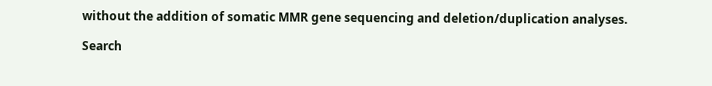without the addition of somatic MMR gene sequencing and deletion/duplication analyses.

Search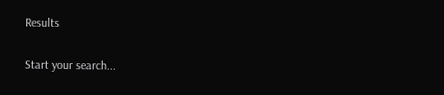Results

Start your search...